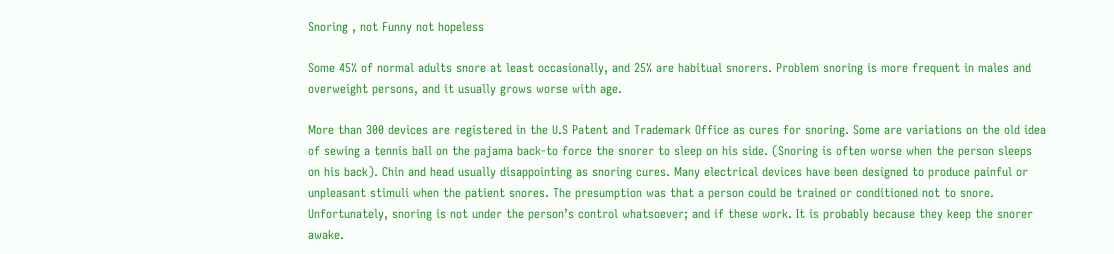Snoring , not Funny not hopeless

Some 45% of normal adults snore at least occasionally, and 25% are habitual snorers. Problem snoring is more frequent in males and overweight persons, and it usually grows worse with age.

More than 300 devices are registered in the U.S Patent and Trademark Office as cures for snoring. Some are variations on the old idea of sewing a tennis ball on the pajama back-to force the snorer to sleep on his side. (Snoring is often worse when the person sleeps on his back). Chin and head usually disappointing as snoring cures. Many electrical devices have been designed to produce painful or unpleasant stimuli when the patient snores. The presumption was that a person could be trained or conditioned not to snore. Unfortunately, snoring is not under the person’s control whatsoever; and if these work. It is probably because they keep the snorer awake.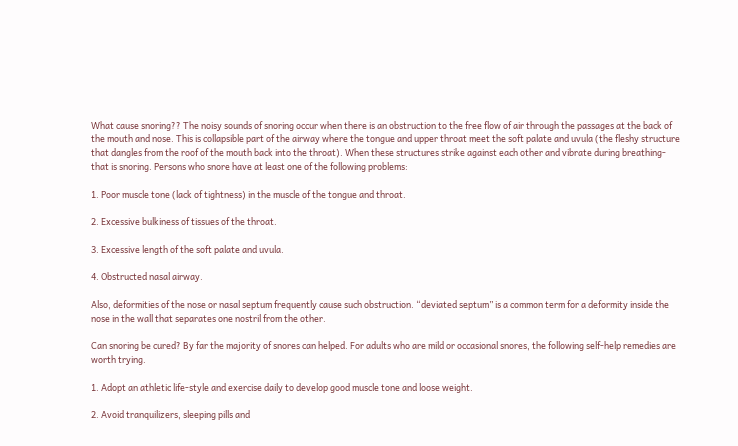What cause snoring?? The noisy sounds of snoring occur when there is an obstruction to the free flow of air through the passages at the back of the mouth and nose. This is collapsible part of the airway where the tongue and upper throat meet the soft palate and uvula (the fleshy structure that dangles from the roof of the mouth back into the throat). When these structures strike against each other and vibrate during breathing- that is snoring. Persons who snore have at least one of the following problems:

1. Poor muscle tone (lack of tightness) in the muscle of the tongue and throat.

2. Excessive bulkiness of tissues of the throat.

3. Excessive length of the soft palate and uvula.

4. Obstructed nasal airway.

Also, deformities of the nose or nasal septum frequently cause such obstruction. “deviated septum” is a common term for a deformity inside the nose in the wall that separates one nostril from the other.

Can snoring be cured? By far the majority of snores can helped. For adults who are mild or occasional snores, the following self-help remedies are worth trying.

1. Adopt an athletic life-style and exercise daily to develop good muscle tone and loose weight.

2. Avoid tranquilizers, sleeping pills and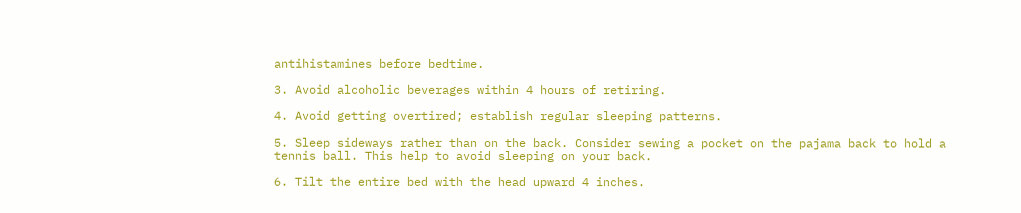antihistamines before bedtime.

3. Avoid alcoholic beverages within 4 hours of retiring.

4. Avoid getting overtired; establish regular sleeping patterns.

5. Sleep sideways rather than on the back. Consider sewing a pocket on the pajama back to hold a tennis ball. This help to avoid sleeping on your back.

6. Tilt the entire bed with the head upward 4 inches.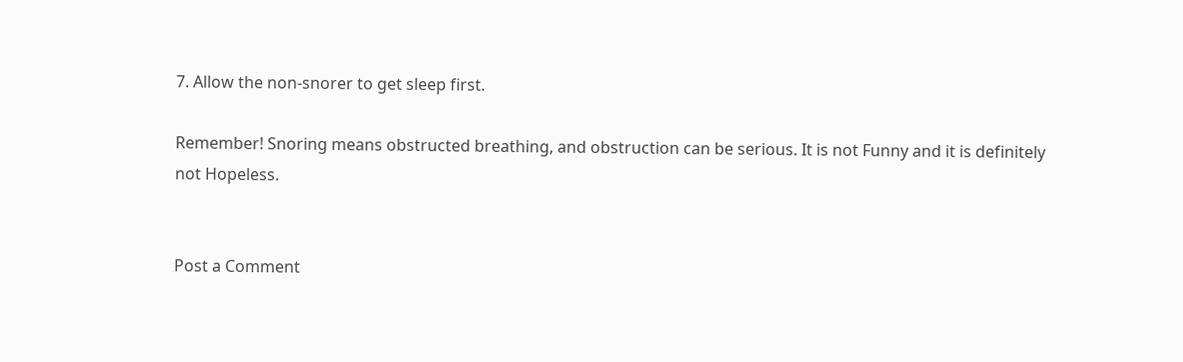7. Allow the non-snorer to get sleep first.

Remember! Snoring means obstructed breathing, and obstruction can be serious. It is not Funny and it is definitely not Hopeless.


Post a Comment